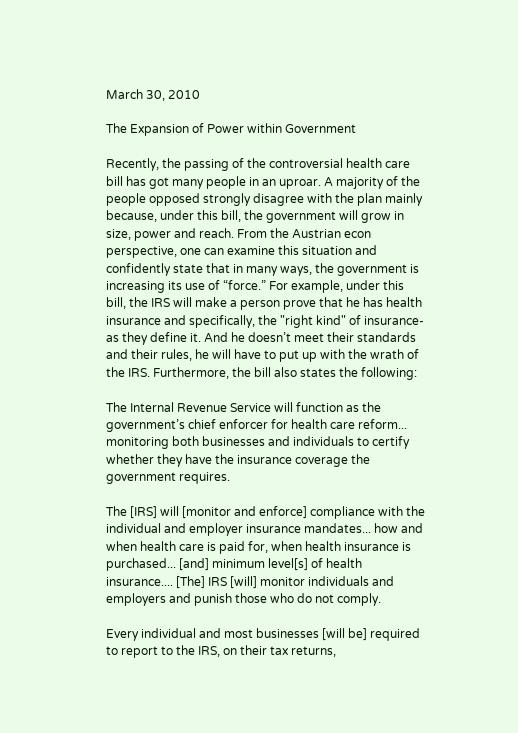March 30, 2010

The Expansion of Power within Government

Recently, the passing of the controversial health care bill has got many people in an uproar. A majority of the people opposed strongly disagree with the plan mainly because, under this bill, the government will grow in size, power and reach. From the Austrian econ perspective, one can examine this situation and confidently state that in many ways, the government is increasing its use of “force.” For example, under this bill, the IRS will make a person prove that he has health insurance and specifically, the "right kind" of insurance- as they define it. And he doesn’t meet their standards and their rules, he will have to put up with the wrath of the IRS. Furthermore, the bill also states the following:

The Internal Revenue Service will function as the government’s chief enforcer for health care reform... monitoring both businesses and individuals to certify whether they have the insurance coverage the government requires.

The [IRS] will [monitor and enforce] compliance with the individual and employer insurance mandates... how and when health care is paid for, when health insurance is purchased... [and] minimum level[s] of health insurance.... [The] IRS [will] monitor individuals and employers and punish those who do not comply.

Every individual and most businesses [will be] required to report to the IRS, on their tax returns,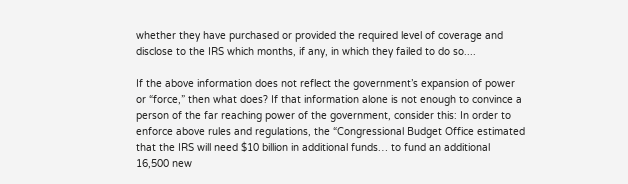whether they have purchased or provided the required level of coverage and disclose to the IRS which months, if any, in which they failed to do so....

If the above information does not reflect the government’s expansion of power or “force,” then what does? If that information alone is not enough to convince a person of the far reaching power of the government, consider this: In order to enforce above rules and regulations, the “Congressional Budget Office estimated that the IRS will need $10 billion in additional funds… to fund an additional 16,500 new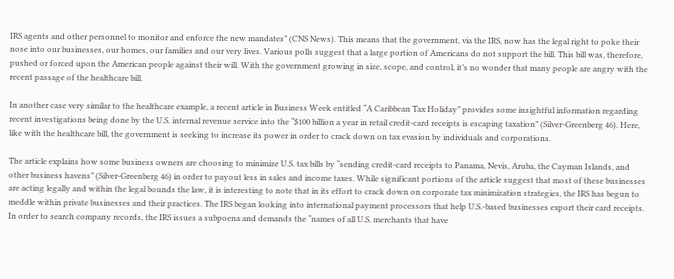IRS agents and other personnel to monitor and enforce the new mandates” (CNS News). This means that the government, via the IRS, now has the legal right to poke their nose into our businesses, our homes, our families and our very lives. Various polls suggest that a large portion of Americans do not support the bill. This bill was, therefore, pushed or forced upon the American people against their will. With the government growing in size, scope, and control, it’s no wonder that many people are angry with the recent passage of the healthcare bill.

In another case very similar to the healthcare example, a recent article in Business Week entitled “A Caribbean Tax Holiday” provides some insightful information regarding recent investigations being done by the U.S. internal revenue service into the “$100 billion a year in retail credit-card receipts is escaping taxation” (Silver-Greenberg 46). Here, like with the healthcare bill, the government is seeking to increase its power in order to crack down on tax evasion by individuals and corporations.

The article explains how some business owners are choosing to minimize U.S. tax bills by “sending credit-card receipts to Panama, Nevis, Aruba, the Cayman Islands, and other business havens” (Silver-Greenberg 46) in order to payout less in sales and income taxes. While significant portions of the article suggest that most of these businesses are acting legally and within the legal bounds the law, it is interesting to note that in its effort to crack down on corporate tax minimization strategies, the IRS has begun to meddle within private businesses and their practices. The IRS began looking into international payment processors that help U.S.-based businesses export their card receipts. In order to search company records, the IRS issues a subpoena and demands the “names of all U.S. merchants that have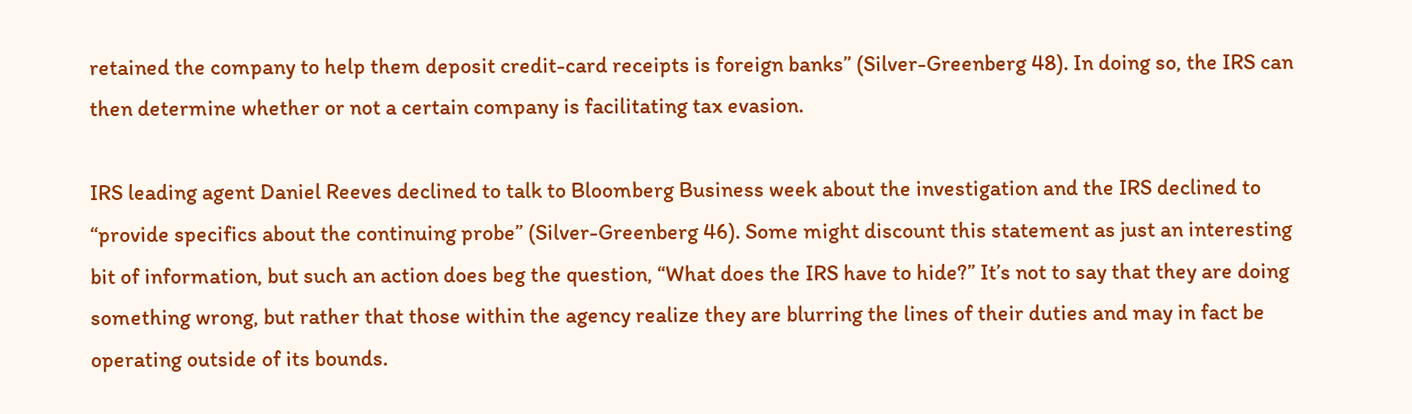retained the company to help them deposit credit-card receipts is foreign banks” (Silver-Greenberg 48). In doing so, the IRS can then determine whether or not a certain company is facilitating tax evasion.

IRS leading agent Daniel Reeves declined to talk to Bloomberg Business week about the investigation and the IRS declined to “provide specifics about the continuing probe” (Silver-Greenberg 46). Some might discount this statement as just an interesting bit of information, but such an action does beg the question, “What does the IRS have to hide?” It’s not to say that they are doing something wrong, but rather that those within the agency realize they are blurring the lines of their duties and may in fact be operating outside of its bounds.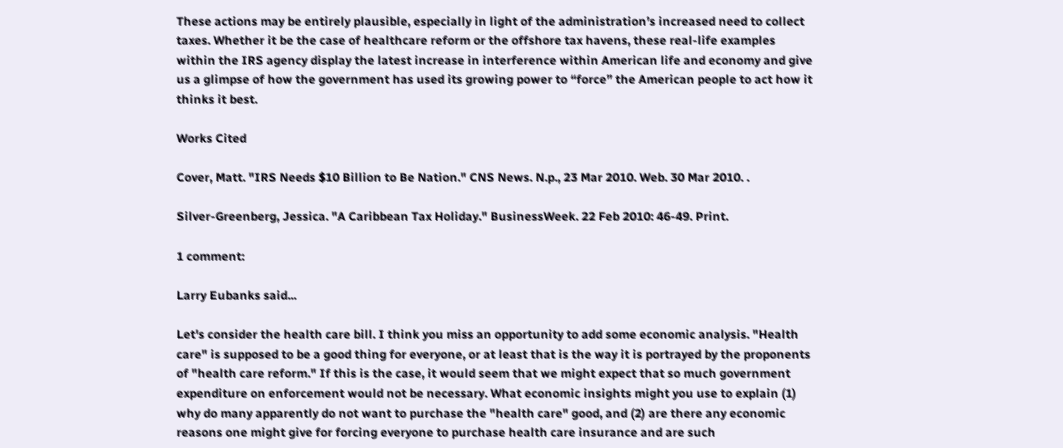These actions may be entirely plausible, especially in light of the administration’s increased need to collect taxes. Whether it be the case of healthcare reform or the offshore tax havens, these real-life examples within the IRS agency display the latest increase in interference within American life and economy and give us a glimpse of how the government has used its growing power to “force” the American people to act how it thinks it best.

Works Cited

Cover, Matt. "IRS Needs $10 Billion to Be Nation." CNS News. N.p., 23 Mar 2010. Web. 30 Mar 2010. .

Silver-Greenberg, Jessica. "A Caribbean Tax Holiday." BusinessWeek. 22 Feb 2010: 46-49. Print.

1 comment:

Larry Eubanks said...

Let's consider the health care bill. I think you miss an opportunity to add some economic analysis. "Health care" is supposed to be a good thing for everyone, or at least that is the way it is portrayed by the proponents of "health care reform." If this is the case, it would seem that we might expect that so much government expenditure on enforcement would not be necessary. What economic insights might you use to explain (1) why do many apparently do not want to purchase the "health care" good, and (2) are there any economic reasons one might give for forcing everyone to purchase health care insurance and are such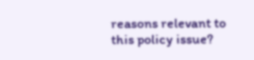reasons relevant to this policy issue?